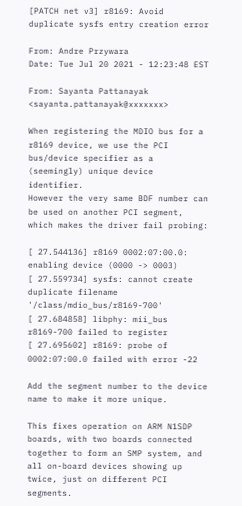[PATCH net v3] r8169: Avoid duplicate sysfs entry creation error

From: Andre Przywara
Date: Tue Jul 20 2021 - 12:23:48 EST

From: Sayanta Pattanayak <sayanta.pattanayak@xxxxxxx>

When registering the MDIO bus for a r8169 device, we use the PCI
bus/device specifier as a (seemingly) unique device identifier.
However the very same BDF number can be used on another PCI segment,
which makes the driver fail probing:

[ 27.544136] r8169 0002:07:00.0: enabling device (0000 -> 0003)
[ 27.559734] sysfs: cannot create duplicate filename '/class/mdio_bus/r8169-700'
[ 27.684858] libphy: mii_bus r8169-700 failed to register
[ 27.695602] r8169: probe of 0002:07:00.0 failed with error -22

Add the segment number to the device name to make it more unique.

This fixes operation on ARM N1SDP boards, with two boards connected
together to form an SMP system, and all on-board devices showing up
twice, just on different PCI segments.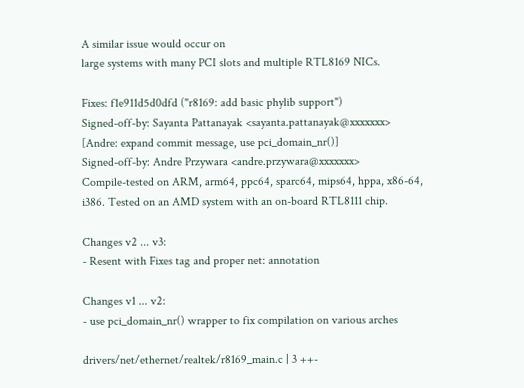A similar issue would occur on
large systems with many PCI slots and multiple RTL8169 NICs.

Fixes: f1e911d5d0dfd ("r8169: add basic phylib support")
Signed-off-by: Sayanta Pattanayak <sayanta.pattanayak@xxxxxxx>
[Andre: expand commit message, use pci_domain_nr()]
Signed-off-by: Andre Przywara <andre.przywara@xxxxxxx>
Compile-tested on ARM, arm64, ppc64, sparc64, mips64, hppa, x86-64,
i386. Tested on an AMD system with an on-board RTL8111 chip.

Changes v2 ... v3:
- Resent with Fixes tag and proper net: annotation

Changes v1 ... v2:
- use pci_domain_nr() wrapper to fix compilation on various arches

drivers/net/ethernet/realtek/r8169_main.c | 3 ++-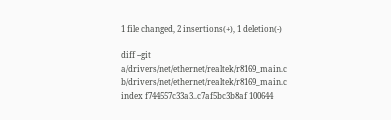1 file changed, 2 insertions(+), 1 deletion(-)

diff --git a/drivers/net/ethernet/realtek/r8169_main.c b/drivers/net/ethernet/realtek/r8169_main.c
index f744557c33a3..c7af5bc3b8af 100644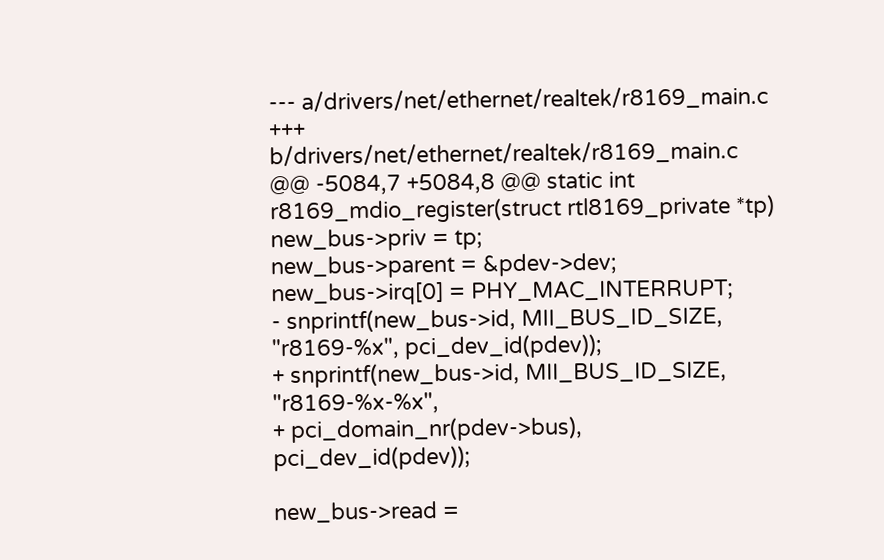--- a/drivers/net/ethernet/realtek/r8169_main.c
+++ b/drivers/net/ethernet/realtek/r8169_main.c
@@ -5084,7 +5084,8 @@ static int r8169_mdio_register(struct rtl8169_private *tp)
new_bus->priv = tp;
new_bus->parent = &pdev->dev;
new_bus->irq[0] = PHY_MAC_INTERRUPT;
- snprintf(new_bus->id, MII_BUS_ID_SIZE, "r8169-%x", pci_dev_id(pdev));
+ snprintf(new_bus->id, MII_BUS_ID_SIZE, "r8169-%x-%x",
+ pci_domain_nr(pdev->bus), pci_dev_id(pdev));

new_bus->read =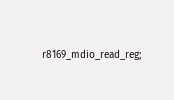r8169_mdio_read_reg;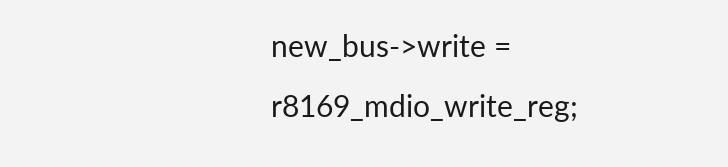new_bus->write = r8169_mdio_write_reg;